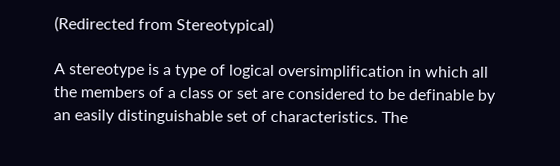(Redirected from Stereotypical)

A stereotype is a type of logical oversimplification in which all the members of a class or set are considered to be definable by an easily distinguishable set of characteristics. The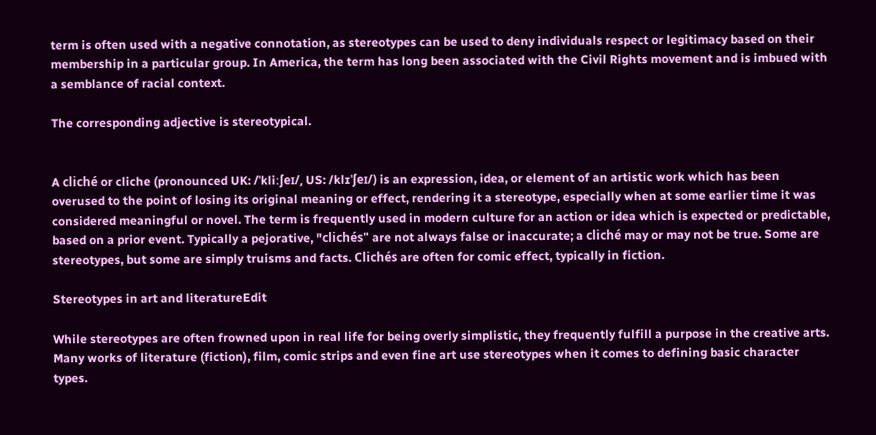term is often used with a negative connotation, as stereotypes can be used to deny individuals respect or legitimacy based on their membership in a particular group. In America, the term has long been associated with the Civil Rights movement and is imbued with a semblance of racial context.

The corresponding adjective is stereotypical.


A cliché or cliche (pronounced UK: /ˈkliːʃeɪ/, US: /klɪˈʃeɪ/) is an expression, idea, or element of an artistic work which has been overused to the point of losing its original meaning or effect, rendering it a stereotype, especially when at some earlier time it was considered meaningful or novel. The term is frequently used in modern culture for an action or idea which is expected or predictable, based on a prior event. Typically a pejorative, "clichés" are not always false or inaccurate; a cliché may or may not be true. Some are stereotypes, but some are simply truisms and facts. Clichés are often for comic effect, typically in fiction.

Stereotypes in art and literatureEdit

While stereotypes are often frowned upon in real life for being overly simplistic, they frequently fulfill a purpose in the creative arts. Many works of literature (fiction), film, comic strips and even fine art use stereotypes when it comes to defining basic character types.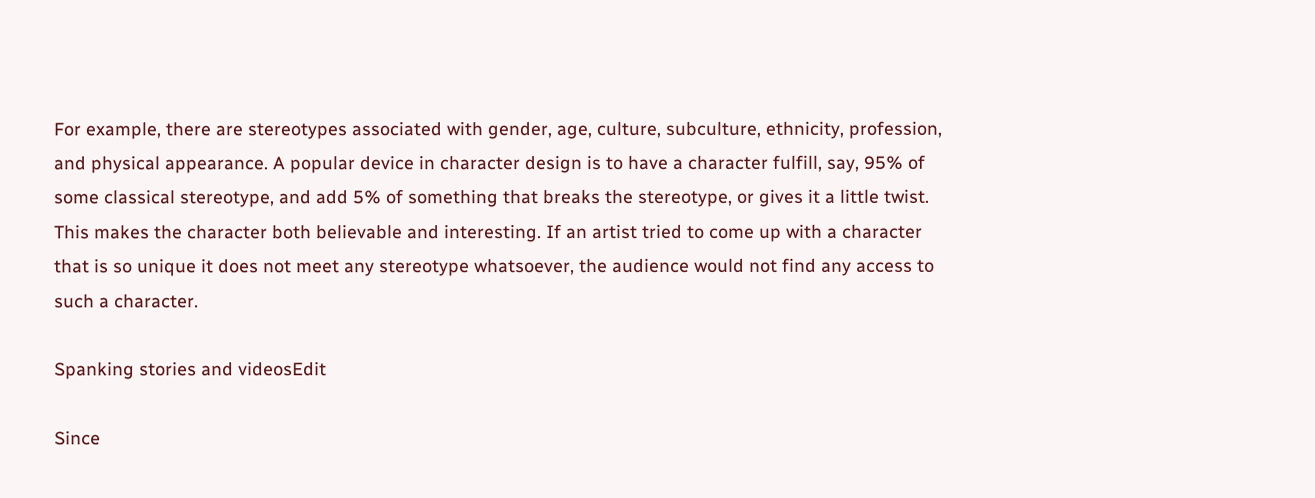For example, there are stereotypes associated with gender, age, culture, subculture, ethnicity, profession, and physical appearance. A popular device in character design is to have a character fulfill, say, 95% of some classical stereotype, and add 5% of something that breaks the stereotype, or gives it a little twist. This makes the character both believable and interesting. If an artist tried to come up with a character that is so unique it does not meet any stereotype whatsoever, the audience would not find any access to such a character.

Spanking stories and videosEdit

Since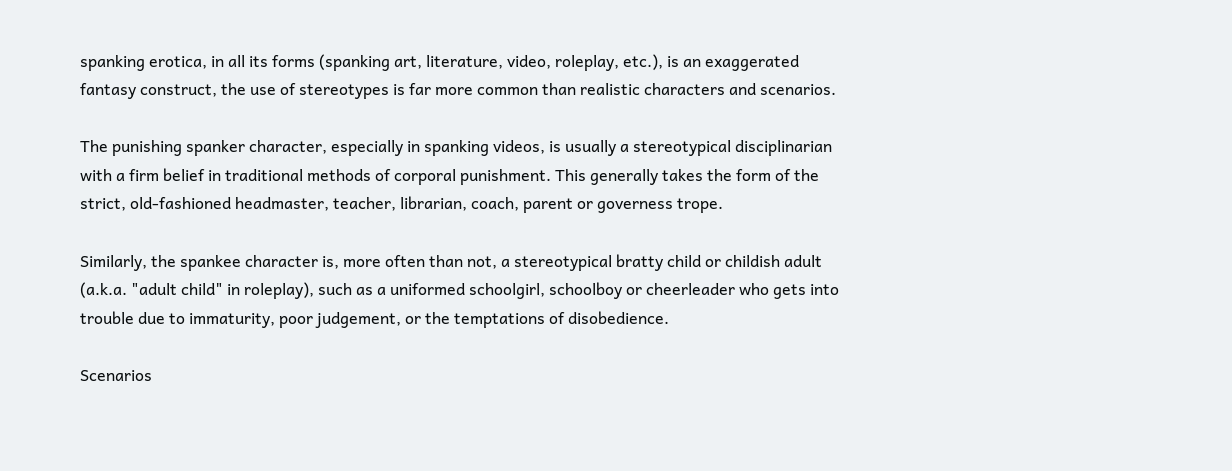spanking erotica, in all its forms (spanking art, literature, video, roleplay, etc.), is an exaggerated fantasy construct, the use of stereotypes is far more common than realistic characters and scenarios.

The punishing spanker character, especially in spanking videos, is usually a stereotypical disciplinarian with a firm belief in traditional methods of corporal punishment. This generally takes the form of the strict, old-fashioned headmaster, teacher, librarian, coach, parent or governess trope.

Similarly, the spankee character is, more often than not, a stereotypical bratty child or childish adult (a.k.a. "adult child" in roleplay), such as a uniformed schoolgirl, schoolboy or cheerleader who gets into trouble due to immaturity, poor judgement, or the temptations of disobedience.

Scenarios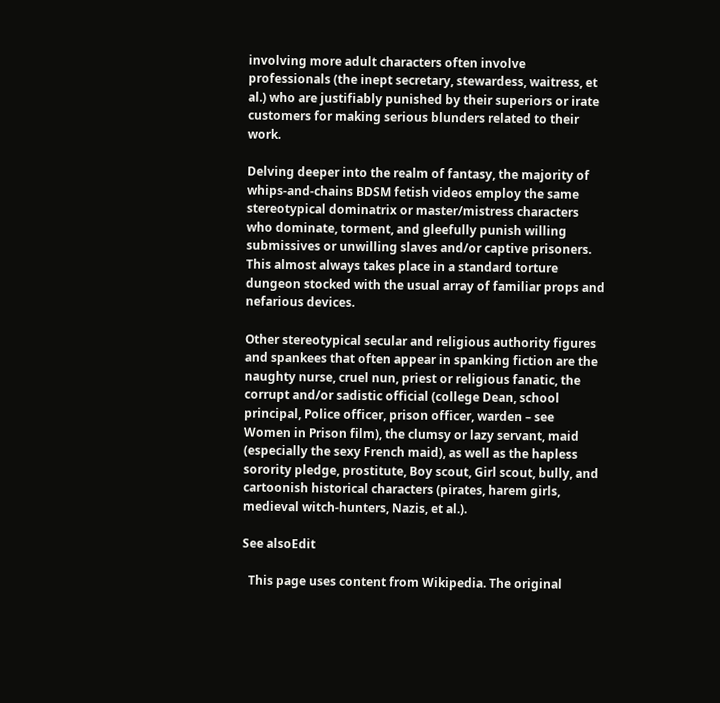involving more adult characters often involve professionals (the inept secretary, stewardess, waitress, et al.) who are justifiably punished by their superiors or irate customers for making serious blunders related to their work.

Delving deeper into the realm of fantasy, the majority of whips-and-chains BDSM fetish videos employ the same stereotypical dominatrix or master/mistress characters who dominate, torment, and gleefully punish willing submissives or unwilling slaves and/or captive prisoners. This almost always takes place in a standard torture dungeon stocked with the usual array of familiar props and nefarious devices.

Other stereotypical secular and religious authority figures and spankees that often appear in spanking fiction are the naughty nurse, cruel nun, priest or religious fanatic, the corrupt and/or sadistic official (college Dean, school principal, Police officer, prison officer, warden – see Women in Prison film), the clumsy or lazy servant, maid (especially the sexy French maid), as well as the hapless sorority pledge, prostitute, Boy scout, Girl scout, bully, and cartoonish historical characters (pirates, harem girls, medieval witch-hunters, Nazis, et al.).

See alsoEdit

  This page uses content from Wikipedia. The original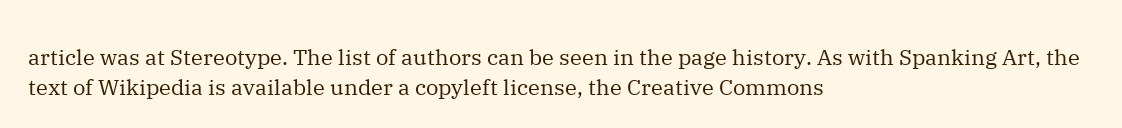article was at Stereotype. The list of authors can be seen in the page history. As with Spanking Art, the text of Wikipedia is available under a copyleft license, the Creative Commons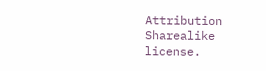Attribution Sharealike license.